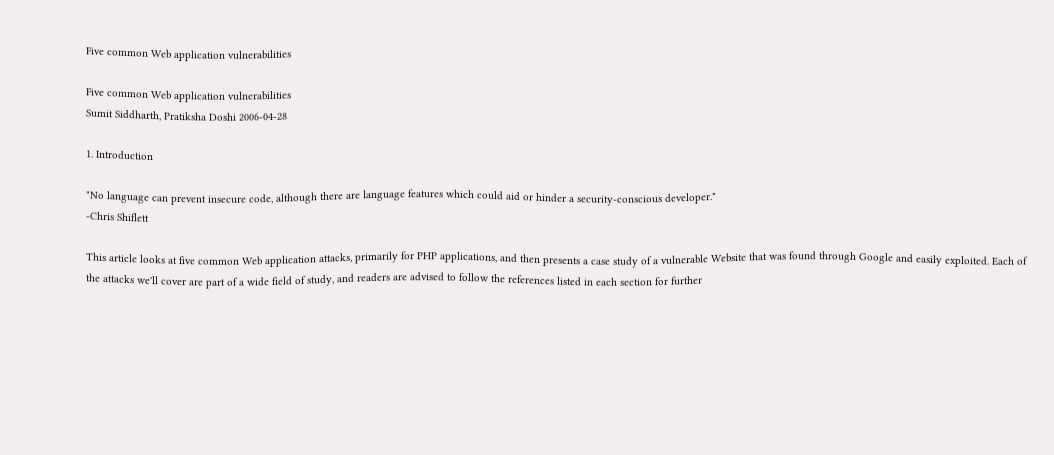Five common Web application vulnerabilities

Five common Web application vulnerabilities
Sumit Siddharth, Pratiksha Doshi 2006-04-28

1. Introduction

"No language can prevent insecure code, although there are language features which could aid or hinder a security-conscious developer."
-Chris Shiflett

This article looks at five common Web application attacks, primarily for PHP applications, and then presents a case study of a vulnerable Website that was found through Google and easily exploited. Each of the attacks we'll cover are part of a wide field of study, and readers are advised to follow the references listed in each section for further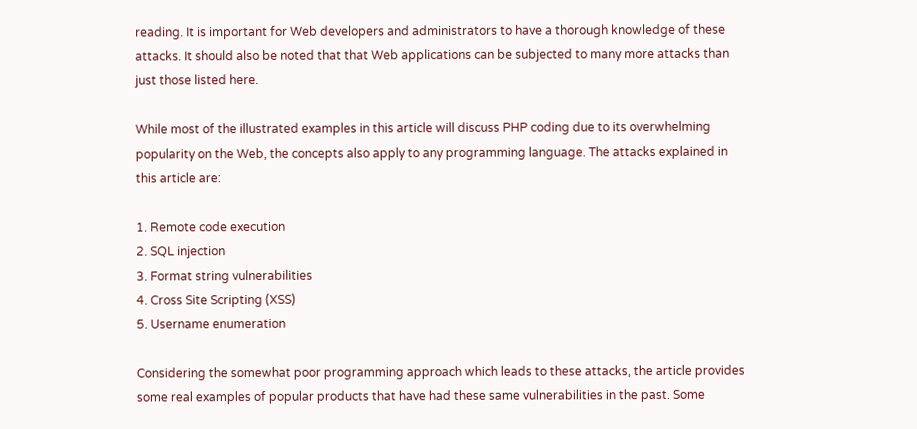reading. It is important for Web developers and administrators to have a thorough knowledge of these attacks. It should also be noted that that Web applications can be subjected to many more attacks than just those listed here.

While most of the illustrated examples in this article will discuss PHP coding due to its overwhelming popularity on the Web, the concepts also apply to any programming language. The attacks explained in this article are:

1. Remote code execution
2. SQL injection
3. Format string vulnerabilities
4. Cross Site Scripting (XSS)
5. Username enumeration

Considering the somewhat poor programming approach which leads to these attacks, the article provides some real examples of popular products that have had these same vulnerabilities in the past. Some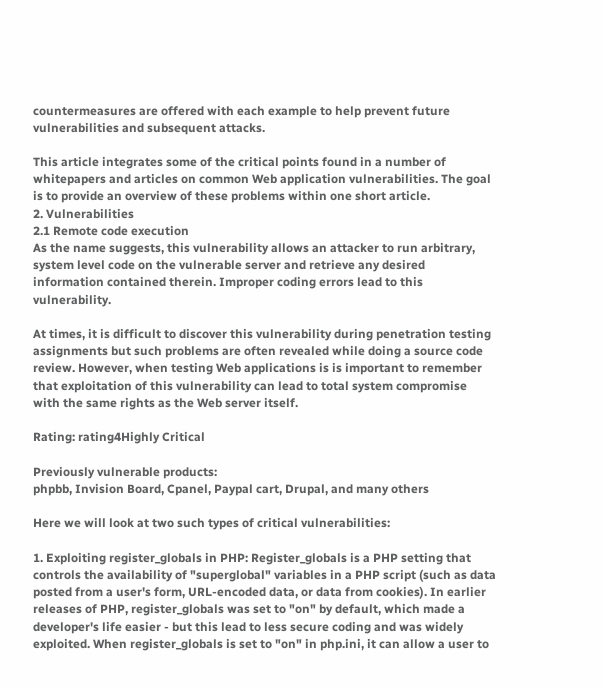countermeasures are offered with each example to help prevent future vulnerabilities and subsequent attacks.

This article integrates some of the critical points found in a number of whitepapers and articles on common Web application vulnerabilities. The goal is to provide an overview of these problems within one short article.
2. Vulnerabilities
2.1 Remote code execution
As the name suggests, this vulnerability allows an attacker to run arbitrary, system level code on the vulnerable server and retrieve any desired information contained therein. Improper coding errors lead to this vulnerability.

At times, it is difficult to discover this vulnerability during penetration testing assignments but such problems are often revealed while doing a source code review. However, when testing Web applications is is important to remember that exploitation of this vulnerability can lead to total system compromise with the same rights as the Web server itself.

Rating: rating4Highly Critical

Previously vulnerable products:
phpbb, Invision Board, Cpanel, Paypal cart, Drupal, and many others

Here we will look at two such types of critical vulnerabilities:

1. Exploiting register_globals in PHP: Register_globals is a PHP setting that controls the availability of "superglobal" variables in a PHP script (such as data posted from a user's form, URL-encoded data, or data from cookies). In earlier releases of PHP, register_globals was set to "on" by default, which made a developer's life easier - but this lead to less secure coding and was widely exploited. When register_globals is set to "on" in php.ini, it can allow a user to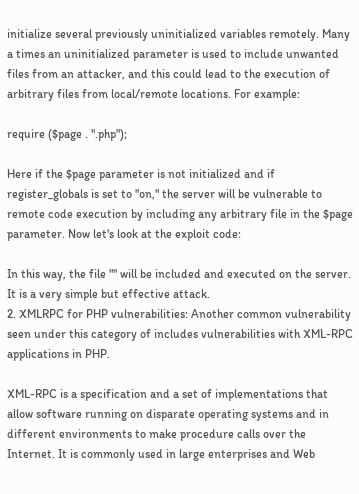initialize several previously uninitialized variables remotely. Many a times an uninitialized parameter is used to include unwanted files from an attacker, and this could lead to the execution of arbitrary files from local/remote locations. For example:

require ($page . ".php");

Here if the $page parameter is not initialized and if register_globals is set to "on," the server will be vulnerable to remote code execution by including any arbitrary file in the $page parameter. Now let's look at the exploit code:

In this way, the file "" will be included and executed on the server. It is a very simple but effective attack.
2. XMLRPC for PHP vulnerabilities: Another common vulnerability seen under this category of includes vulnerabilities with XML-RPC applications in PHP.

XML-RPC is a specification and a set of implementations that allow software running on disparate operating systems and in different environments to make procedure calls over the Internet. It is commonly used in large enterprises and Web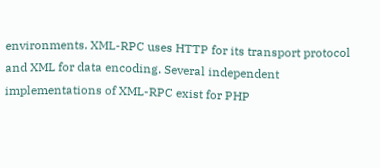environments. XML-RPC uses HTTP for its transport protocol and XML for data encoding. Several independent implementations of XML-RPC exist for PHP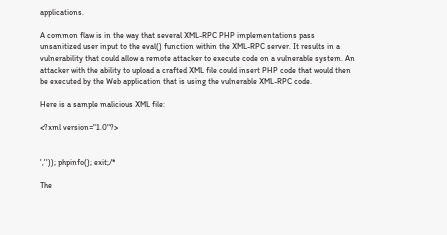applications.

A common flaw is in the way that several XML-RPC PHP implementations pass unsanitized user input to the eval() function within the XML-RPC server. It results in a vulnerability that could allow a remote attacker to execute code on a vulnerable system. An attacker with the ability to upload a crafted XML file could insert PHP code that would then be executed by the Web application that is using the vulnerable XML-RPC code.

Here is a sample malicious XML file:

<?xml version="1.0"?>


','')); phpinfo(); exit;/*

The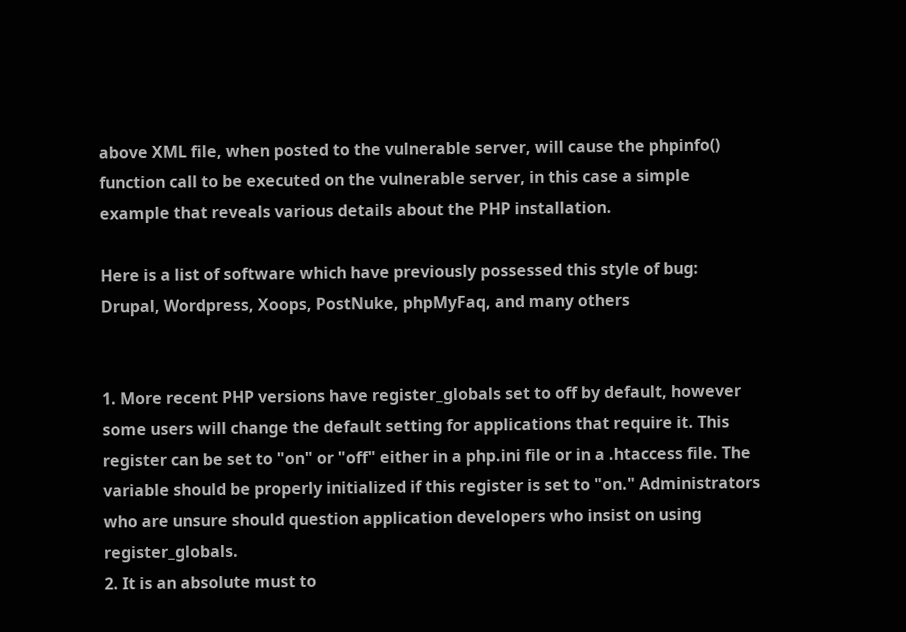above XML file, when posted to the vulnerable server, will cause the phpinfo() function call to be executed on the vulnerable server, in this case a simple example that reveals various details about the PHP installation.

Here is a list of software which have previously possessed this style of bug:
Drupal, Wordpress, Xoops, PostNuke, phpMyFaq, and many others


1. More recent PHP versions have register_globals set to off by default, however some users will change the default setting for applications that require it. This register can be set to "on" or "off" either in a php.ini file or in a .htaccess file. The variable should be properly initialized if this register is set to "on." Administrators who are unsure should question application developers who insist on using register_globals.
2. It is an absolute must to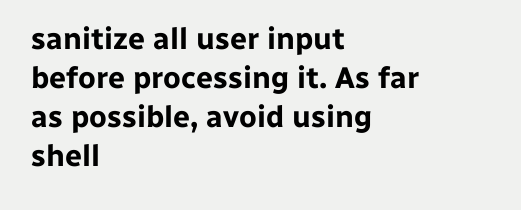sanitize all user input before processing it. As far as possible, avoid using shell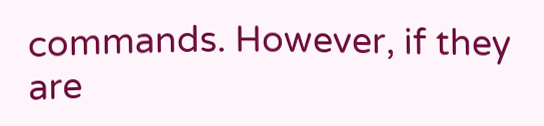commands. However, if they are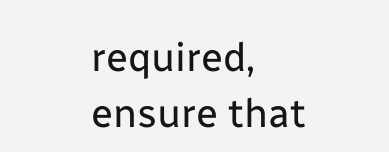required, ensure that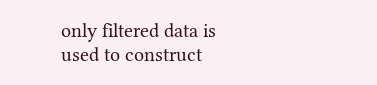only filtered data is used to construct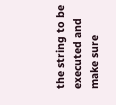the string to be executed and make sure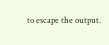to escape the output.